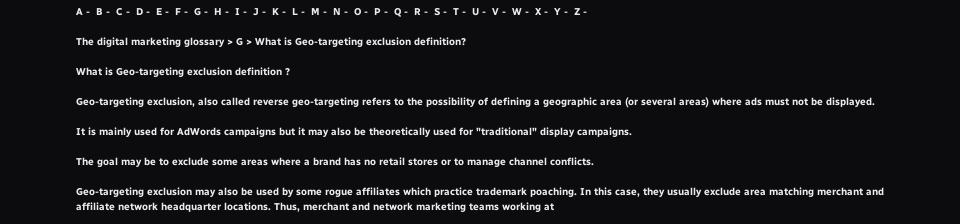A -  B -  C -  D -  E -  F -  G -  H -  I -  J -  K -  L -  M -  N -  O -  P -  Q -  R -  S -  T -  U -  V -  W -  X -  Y -  Z -

The digital marketing glossary > G > What is Geo-targeting exclusion definition?

What is Geo-targeting exclusion definition ?

Geo-targeting exclusion, also called reverse geo-targeting refers to the possibility of defining a geographic area (or several areas) where ads must not be displayed.

It is mainly used for AdWords campaigns but it may also be theoretically used for "traditional" display campaigns.

The goal may be to exclude some areas where a brand has no retail stores or to manage channel conflicts.

Geo-targeting exclusion may also be used by some rogue affiliates which practice trademark poaching. In this case, they usually exclude area matching merchant and affiliate network headquarter locations. Thus, merchant and network marketing teams working at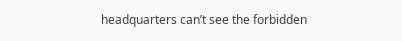headquarters can’t see the forbidden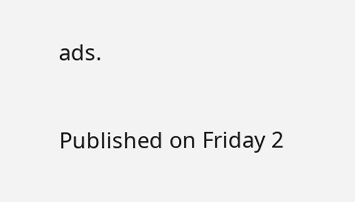ads.

Published on Friday 2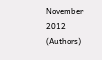November 2012 (Authors)